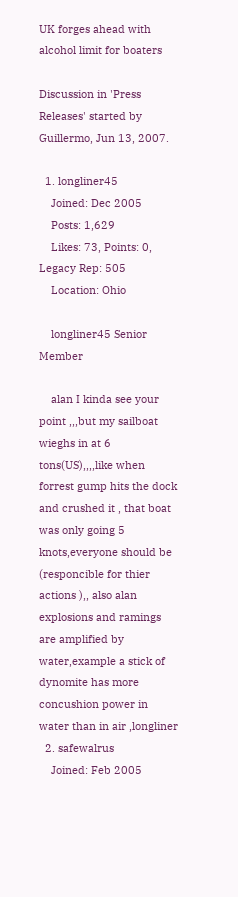UK forges ahead with alcohol limit for boaters

Discussion in 'Press Releases' started by Guillermo, Jun 13, 2007.

  1. longliner45
    Joined: Dec 2005
    Posts: 1,629
    Likes: 73, Points: 0, Legacy Rep: 505
    Location: Ohio

    longliner45 Senior Member

    alan I kinda see your point ,,,but my sailboat wieghs in at 6 tons(US),,,,like when forrest gump hits the dock and crushed it , that boat was only going 5 knots,everyone should be (responcible for thier actions ),, also alan explosions and ramings are amplified by water,example a stick of dynomite has more concushion power in water than in air ,longliner
  2. safewalrus
    Joined: Feb 2005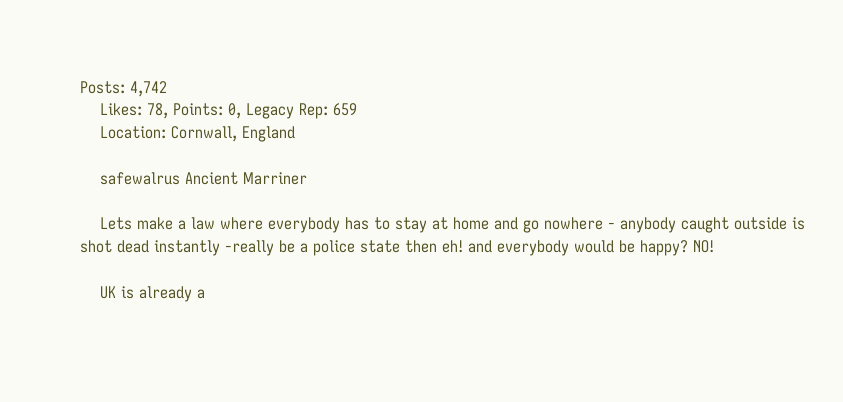Posts: 4,742
    Likes: 78, Points: 0, Legacy Rep: 659
    Location: Cornwall, England

    safewalrus Ancient Marriner

    Lets make a law where everybody has to stay at home and go nowhere - anybody caught outside is shot dead instantly -really be a police state then eh! and everybody would be happy? NO!

    UK is already a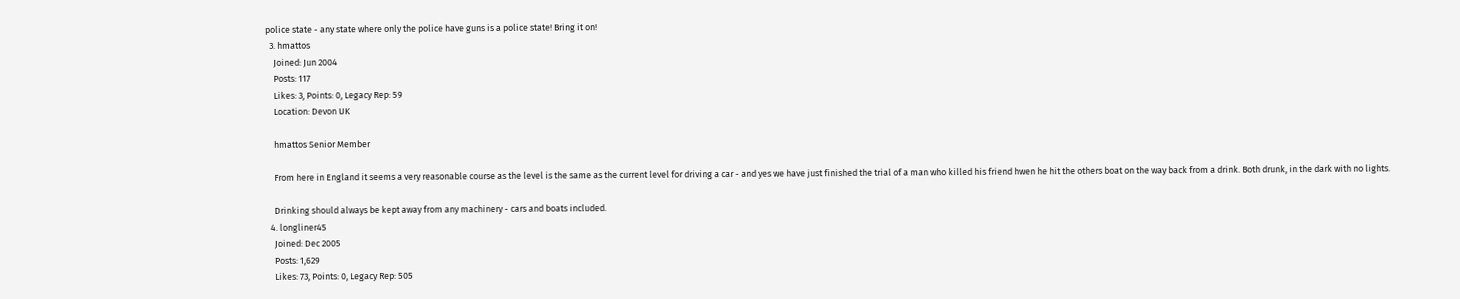police state - any state where only the police have guns is a police state! Bring it on!
  3. hmattos
    Joined: Jun 2004
    Posts: 117
    Likes: 3, Points: 0, Legacy Rep: 59
    Location: Devon UK

    hmattos Senior Member

    From here in England it seems a very reasonable course as the level is the same as the current level for driving a car - and yes we have just finished the trial of a man who killed his friend hwen he hit the others boat on the way back from a drink. Both drunk, in the dark with no lights.

    Drinking should always be kept away from any machinery - cars and boats included.
  4. longliner45
    Joined: Dec 2005
    Posts: 1,629
    Likes: 73, Points: 0, Legacy Rep: 505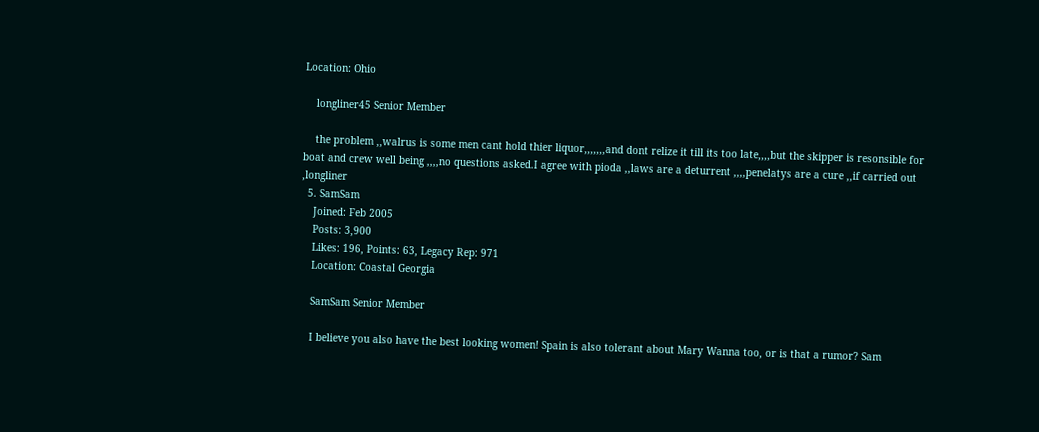Location: Ohio

    longliner45 Senior Member

    the problem ,,walrus is some men cant hold thier liquor,,,,,,,and dont relize it till its too late,,,,but the skipper is resonsible for boat and crew well being ,,,,no questions asked.I agree with pioda ,,laws are a deturrent ,,,,penelatys are a cure ,,if carried out ,longliner
  5. SamSam
    Joined: Feb 2005
    Posts: 3,900
    Likes: 196, Points: 63, Legacy Rep: 971
    Location: Coastal Georgia

    SamSam Senior Member

    I believe you also have the best looking women! Spain is also tolerant about Mary Wanna too, or is that a rumor? Sam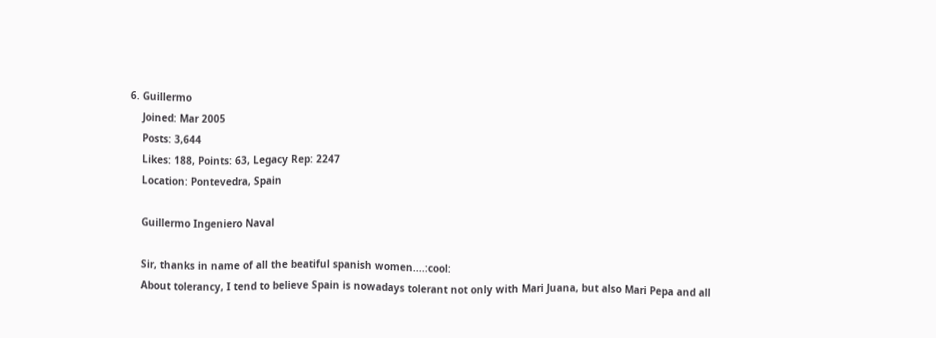6. Guillermo
    Joined: Mar 2005
    Posts: 3,644
    Likes: 188, Points: 63, Legacy Rep: 2247
    Location: Pontevedra, Spain

    Guillermo Ingeniero Naval

    Sir, thanks in name of all the beatiful spanish women....:cool:
    About tolerancy, I tend to believe Spain is nowadays tolerant not only with Mari Juana, but also Mari Pepa and all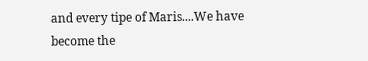and every tipe of Maris....We have become the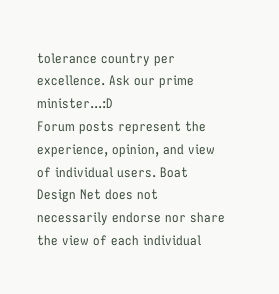tolerance country per excellence. Ask our prime minister...:D
Forum posts represent the experience, opinion, and view of individual users. Boat Design Net does not necessarily endorse nor share the view of each individual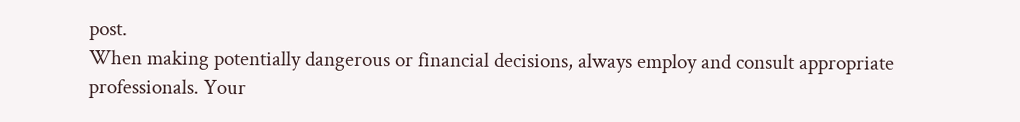post.
When making potentially dangerous or financial decisions, always employ and consult appropriate professionals. Your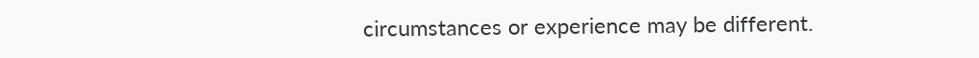circumstances or experience may be different.